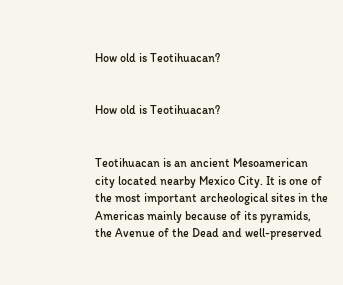How old is Teotihuacan?


How old is Teotihuacan?


Teotihuacan is an ancient Mesoamerican city located nearby Mexico City. It is one of the most important archeological sites in the Americas mainly because of its pyramids, the Avenue of the Dead and well-preserved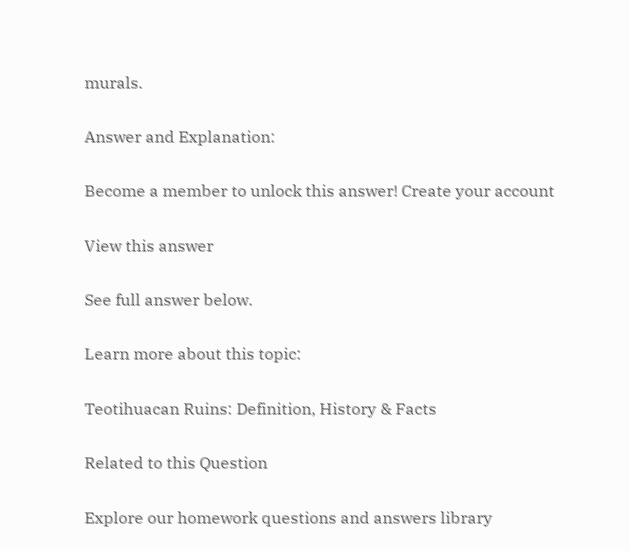murals.

Answer and Explanation:

Become a member to unlock this answer! Create your account

View this answer

See full answer below.

Learn more about this topic:

Teotihuacan Ruins: Definition, History & Facts

Related to this Question

Explore our homework questions and answers library